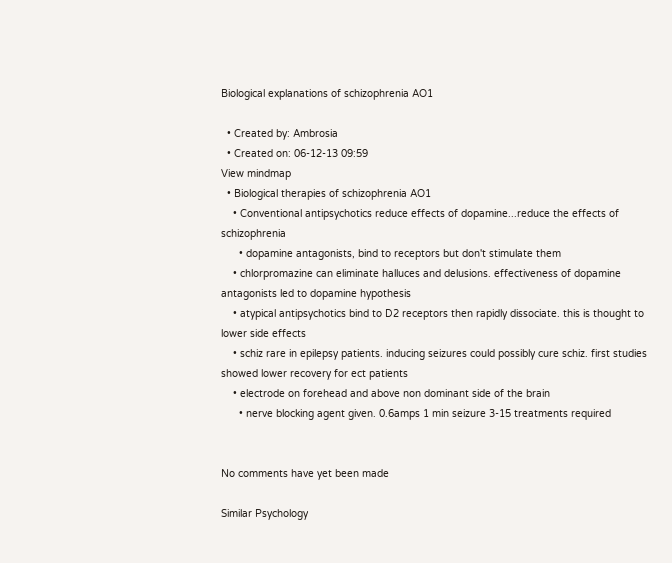Biological explanations of schizophrenia AO1

  • Created by: Ambrosia
  • Created on: 06-12-13 09:59
View mindmap
  • Biological therapies of schizophrenia AO1
    • Conventional antipsychotics reduce effects of dopamine...reduce the effects of schizophrenia
      • dopamine antagonists, bind to receptors but don't stimulate them
    • chlorpromazine can eliminate halluces and delusions. effectiveness of dopamine antagonists led to dopamine hypothesis
    • atypical antipsychotics bind to D2 receptors then rapidly dissociate. this is thought to lower side effects
    • schiz rare in epilepsy patients. inducing seizures could possibly cure schiz. first studies showed lower recovery for ect patients
    • electrode on forehead and above non dominant side of the brain
      • nerve blocking agent given. 0.6amps 1 min seizure 3-15 treatments required


No comments have yet been made

Similar Psychology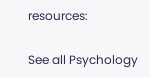resources:

See all Psychology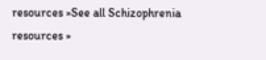resources »See all Schizophrenia resources »